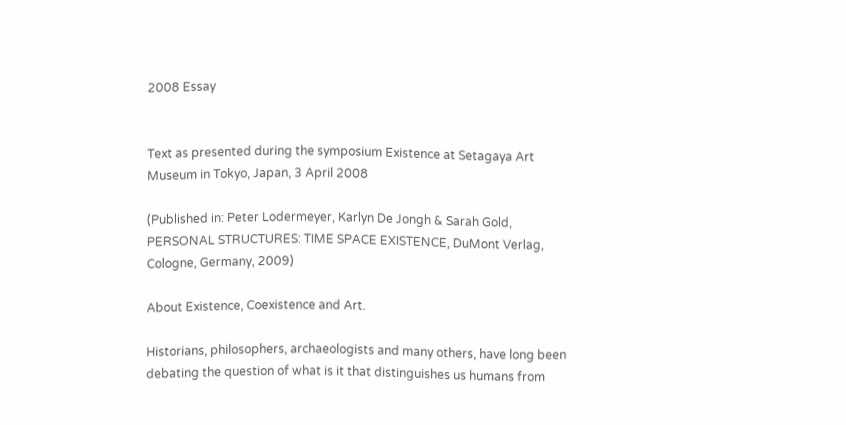2008 Essay


Text as presented during the symposium Existence at Setagaya Art Museum in Tokyo, Japan, 3 April 2008

(Published in: Peter Lodermeyer, Karlyn De Jongh & Sarah Gold, PERSONAL STRUCTURES: TIME SPACE EXISTENCE, DuMont Verlag, Cologne, Germany, 2009)

About Existence, Coexistence and Art.

Historians, philosophers, archaeologists and many others, have long been debating the question of what is it that distinguishes us humans from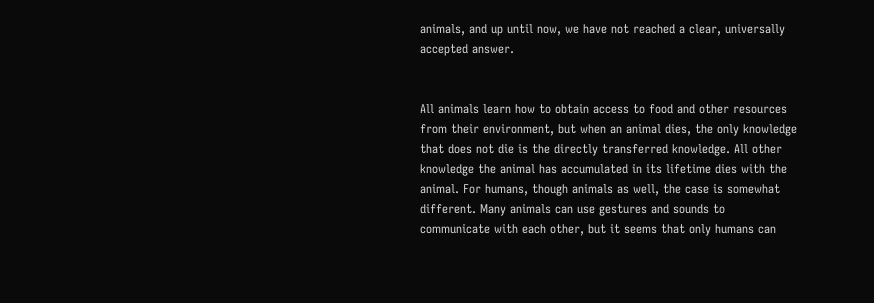animals, and up until now, we have not reached a clear, universally accepted answer.


All animals learn how to obtain access to food and other resources from their environment, but when an animal dies, the only knowledge that does not die is the directly transferred knowledge. All other knowledge the animal has accumulated in its lifetime dies with the animal. For humans, though animals as well, the case is somewhat different. Many animals can use gestures and sounds to communicate with each other, but it seems that only humans can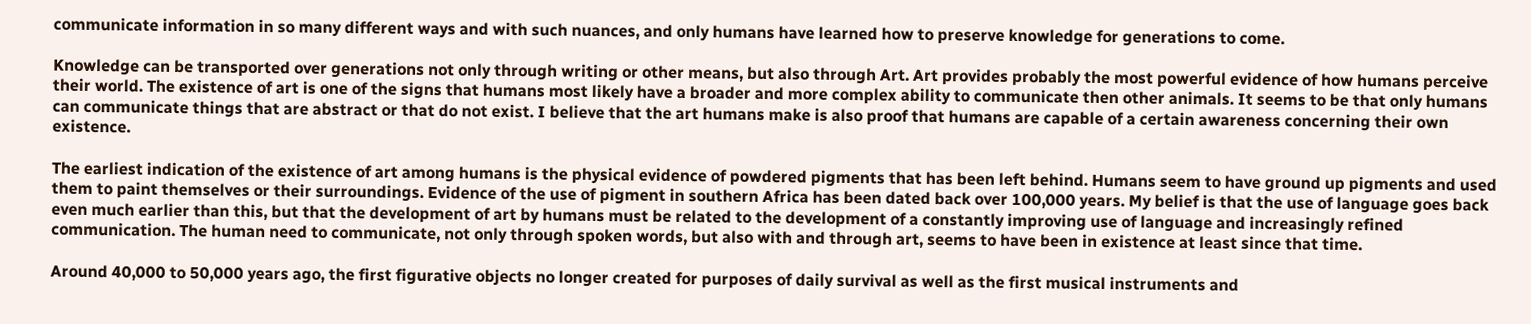communicate information in so many different ways and with such nuances, and only humans have learned how to preserve knowledge for generations to come.

Knowledge can be transported over generations not only through writing or other means, but also through Art. Art provides probably the most powerful evidence of how humans perceive their world. The existence of art is one of the signs that humans most likely have a broader and more complex ability to communicate then other animals. It seems to be that only humans can communicate things that are abstract or that do not exist. I believe that the art humans make is also proof that humans are capable of a certain awareness concerning their own existence.

The earliest indication of the existence of art among humans is the physical evidence of powdered pigments that has been left behind. Humans seem to have ground up pigments and used them to paint themselves or their surroundings. Evidence of the use of pigment in southern Africa has been dated back over 100,000 years. My belief is that the use of language goes back even much earlier than this, but that the development of art by humans must be related to the development of a constantly improving use of language and increasingly refined communication. The human need to communicate, not only through spoken words, but also with and through art, seems to have been in existence at least since that time.

Around 40,000 to 50,000 years ago, the first figurative objects no longer created for purposes of daily survival as well as the first musical instruments and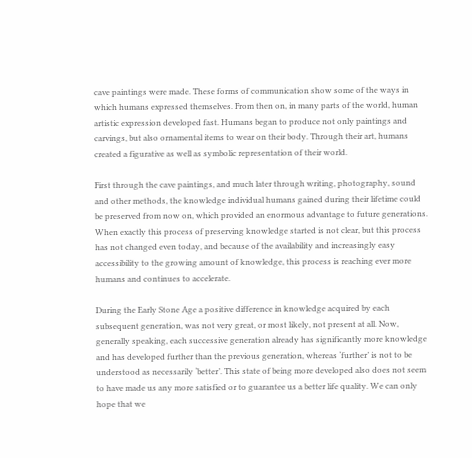cave paintings were made. These forms of communication show some of the ways in which humans expressed themselves. From then on, in many parts of the world, human artistic expression developed fast. Humans began to produce not only paintings and carvings, but also ornamental items to wear on their body. Through their art, humans created a figurative as well as symbolic representation of their world.

First through the cave paintings, and much later through writing, photography, sound and other methods, the knowledge individual humans gained during their lifetime could be preserved from now on, which provided an enormous advantage to future generations. When exactly this process of preserving knowledge started is not clear, but this process has not changed even today, and because of the availability and increasingly easy accessibility to the growing amount of knowledge, this process is reaching ever more humans and continues to accelerate.

During the Early Stone Age a positive difference in knowledge acquired by each subsequent generation, was not very great, or most likely, not present at all. Now, generally speaking, each successive generation already has significantly more knowledge and has developed further than the previous generation, whereas ‘further’ is not to be understood as necessarily ‘better’. This state of being more developed also does not seem to have made us any more satisfied or to guarantee us a better life quality. We can only hope that we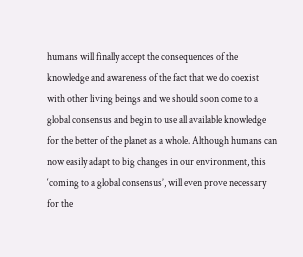humans will finally accept the consequences of the knowledge and awareness of the fact that we do coexist with other living beings and we should soon come to a global consensus and begin to use all available knowledge for the better of the planet as a whole. Although humans can now easily adapt to big changes in our environment, this ‘coming to a global consensus’, will even prove necessary for the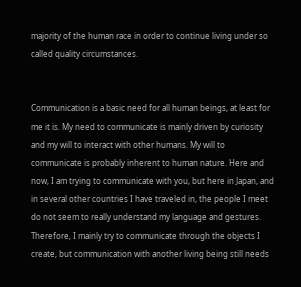majority of the human race in order to continue living under so called quality circumstances.


Communication is a basic need for all human beings, at least for me it is. My need to communicate is mainly driven by curiosity and my will to interact with other humans. My will to communicate is probably inherent to human nature. Here and now, I am trying to communicate with you, but here in Japan, and in several other countries I have traveled in, the people I meet do not seem to really understand my language and gestures. Therefore, I mainly try to communicate through the objects I create, but communication with another living being still needs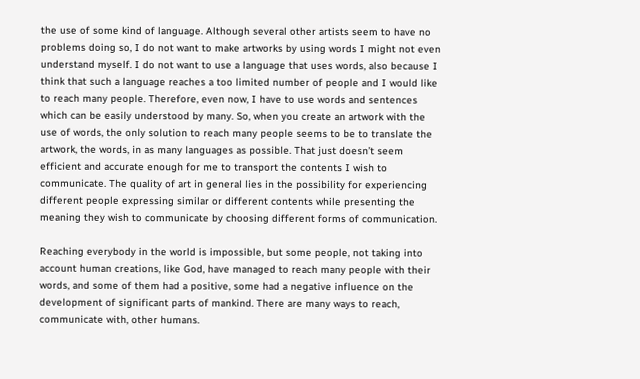the use of some kind of language. Although several other artists seem to have no problems doing so, I do not want to make artworks by using words I might not even understand myself. I do not want to use a language that uses words, also because I think that such a language reaches a too limited number of people and I would like to reach many people. Therefore, even now, I have to use words and sentences which can be easily understood by many. So, when you create an artwork with the use of words, the only solution to reach many people seems to be to translate the artwork, the words, in as many languages as possible. That just doesn’t seem efficient and accurate enough for me to transport the contents I wish to communicate. The quality of art in general lies in the possibility for experiencing different people expressing similar or different contents while presenting the meaning they wish to communicate by choosing different forms of communication.

Reaching everybody in the world is impossible, but some people, not taking into account human creations, like God, have managed to reach many people with their words, and some of them had a positive, some had a negative influence on the development of significant parts of mankind. There are many ways to reach, communicate with, other humans.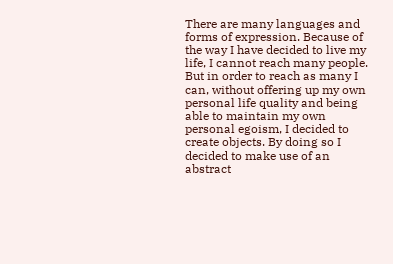There are many languages and forms of expression. Because of the way I have decided to live my life, I cannot reach many people. But in order to reach as many I can, without offering up my own personal life quality and being able to maintain my own personal egoism, I decided to create objects. By doing so I decided to make use of an abstract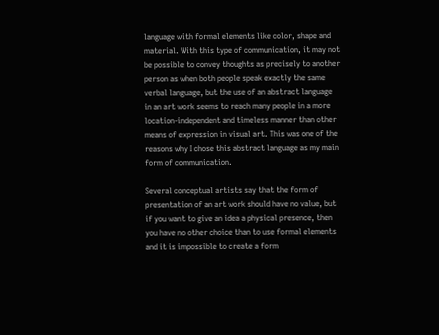language with formal elements like color, shape and material. With this type of communication, it may not be possible to convey thoughts as precisely to another person as when both people speak exactly the same verbal language, but the use of an abstract language in an art work seems to reach many people in a more location-independent and timeless manner than other means of expression in visual art. This was one of the reasons why I chose this abstract language as my main form of communication.

Several conceptual artists say that the form of presentation of an art work should have no value, but if you want to give an idea a physical presence, then you have no other choice than to use formal elements and it is impossible to create a form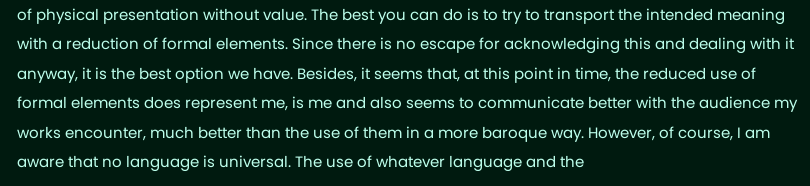of physical presentation without value. The best you can do is to try to transport the intended meaning with a reduction of formal elements. Since there is no escape for acknowledging this and dealing with it anyway, it is the best option we have. Besides, it seems that, at this point in time, the reduced use of formal elements does represent me, is me and also seems to communicate better with the audience my works encounter, much better than the use of them in a more baroque way. However, of course, I am aware that no language is universal. The use of whatever language and the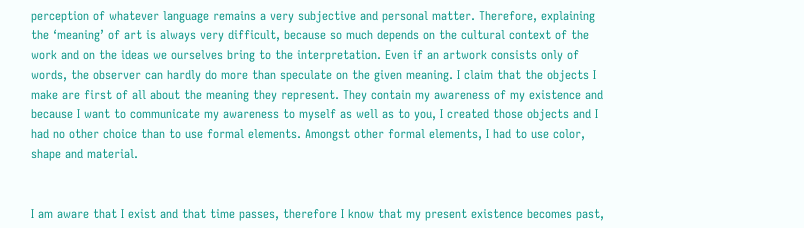perception of whatever language remains a very subjective and personal matter. Therefore, explaining the ‘meaning’ of art is always very difficult, because so much depends on the cultural context of the work and on the ideas we ourselves bring to the interpretation. Even if an artwork consists only of words, the observer can hardly do more than speculate on the given meaning. I claim that the objects I make are first of all about the meaning they represent. They contain my awareness of my existence and because I want to communicate my awareness to myself as well as to you, I created those objects and I had no other choice than to use formal elements. Amongst other formal elements, I had to use color, shape and material.


I am aware that I exist and that time passes, therefore I know that my present existence becomes past,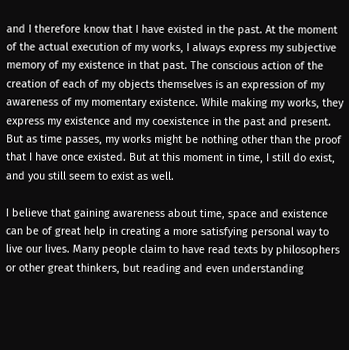and I therefore know that I have existed in the past. At the moment of the actual execution of my works, I always express my subjective memory of my existence in that past. The conscious action of the creation of each of my objects themselves is an expression of my awareness of my momentary existence. While making my works, they express my existence and my coexistence in the past and present. But as time passes, my works might be nothing other than the proof that I have once existed. But at this moment in time, I still do exist, and you still seem to exist as well.

I believe that gaining awareness about time, space and existence can be of great help in creating a more satisfying personal way to live our lives. Many people claim to have read texts by philosophers or other great thinkers, but reading and even understanding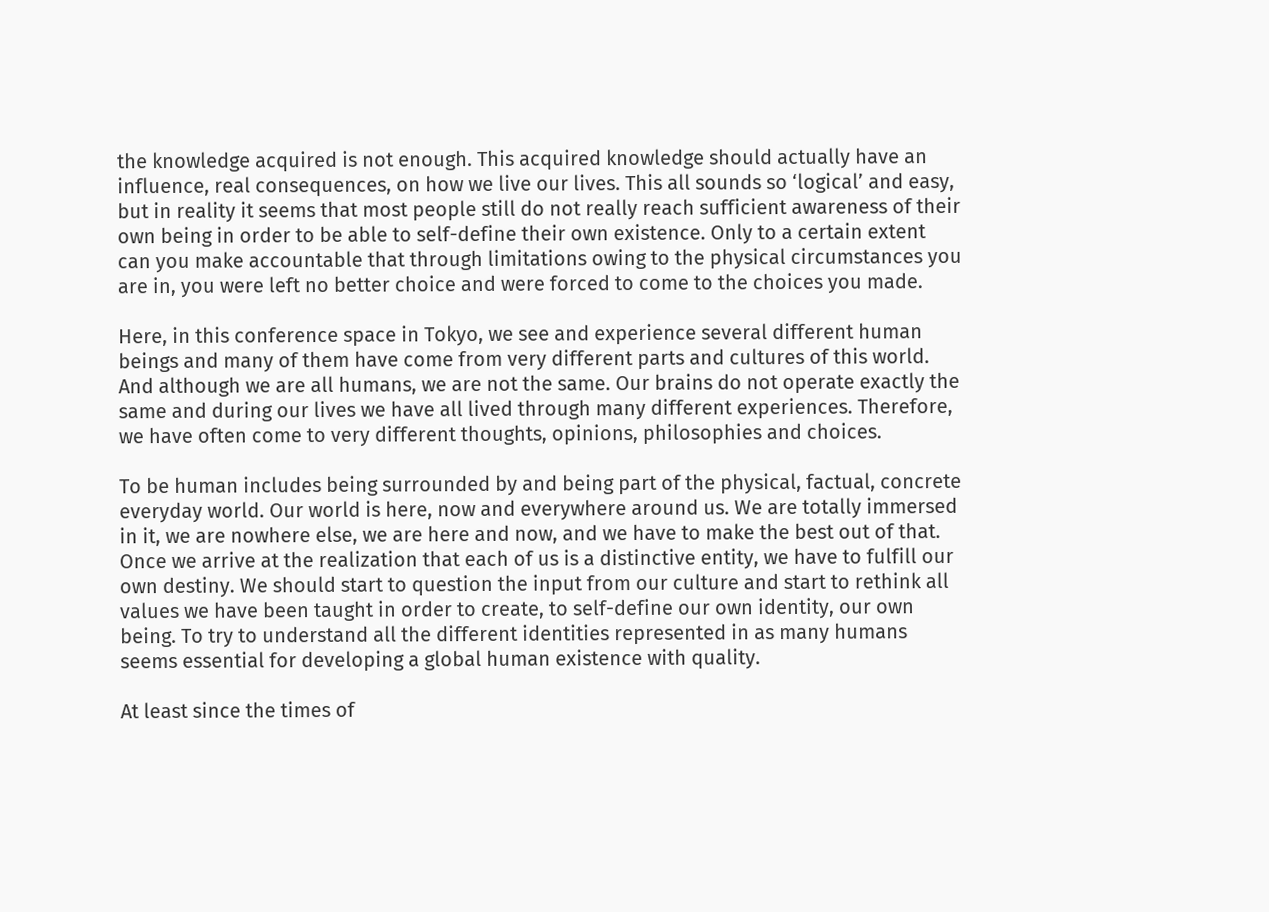the knowledge acquired is not enough. This acquired knowledge should actually have an influence, real consequences, on how we live our lives. This all sounds so ‘logical’ and easy, but in reality it seems that most people still do not really reach sufficient awareness of their own being in order to be able to self-define their own existence. Only to a certain extent can you make accountable that through limitations owing to the physical circumstances you are in, you were left no better choice and were forced to come to the choices you made.

Here, in this conference space in Tokyo, we see and experience several different human beings and many of them have come from very different parts and cultures of this world. And although we are all humans, we are not the same. Our brains do not operate exactly the same and during our lives we have all lived through many different experiences. Therefore, we have often come to very different thoughts, opinions, philosophies and choices.

To be human includes being surrounded by and being part of the physical, factual, concrete everyday world. Our world is here, now and everywhere around us. We are totally immersed in it, we are nowhere else, we are here and now, and we have to make the best out of that. Once we arrive at the realization that each of us is a distinctive entity, we have to fulfill our own destiny. We should start to question the input from our culture and start to rethink all values we have been taught in order to create, to self-define our own identity, our own being. To try to understand all the different identities represented in as many humans seems essential for developing a global human existence with quality.

At least since the times of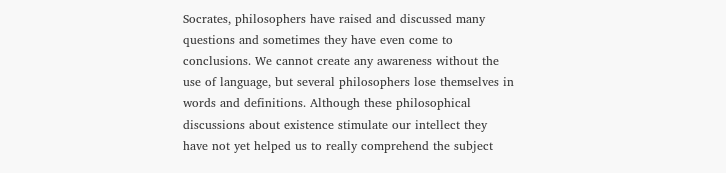Socrates, philosophers have raised and discussed many questions and sometimes they have even come to conclusions. We cannot create any awareness without the use of language, but several philosophers lose themselves in words and definitions. Although these philosophical discussions about existence stimulate our intellect they have not yet helped us to really comprehend the subject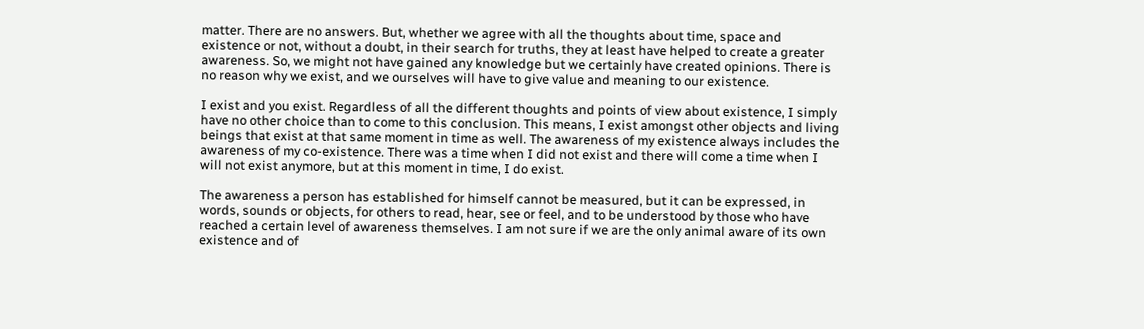matter. There are no answers. But, whether we agree with all the thoughts about time, space and existence or not, without a doubt, in their search for truths, they at least have helped to create a greater awareness. So, we might not have gained any knowledge but we certainly have created opinions. There is no reason why we exist, and we ourselves will have to give value and meaning to our existence.

I exist and you exist. Regardless of all the different thoughts and points of view about existence, I simply have no other choice than to come to this conclusion. This means, I exist amongst other objects and living beings that exist at that same moment in time as well. The awareness of my existence always includes the awareness of my co-existence. There was a time when I did not exist and there will come a time when I will not exist anymore, but at this moment in time, I do exist.

The awareness a person has established for himself cannot be measured, but it can be expressed, in words, sounds or objects, for others to read, hear, see or feel, and to be understood by those who have reached a certain level of awareness themselves. I am not sure if we are the only animal aware of its own existence and of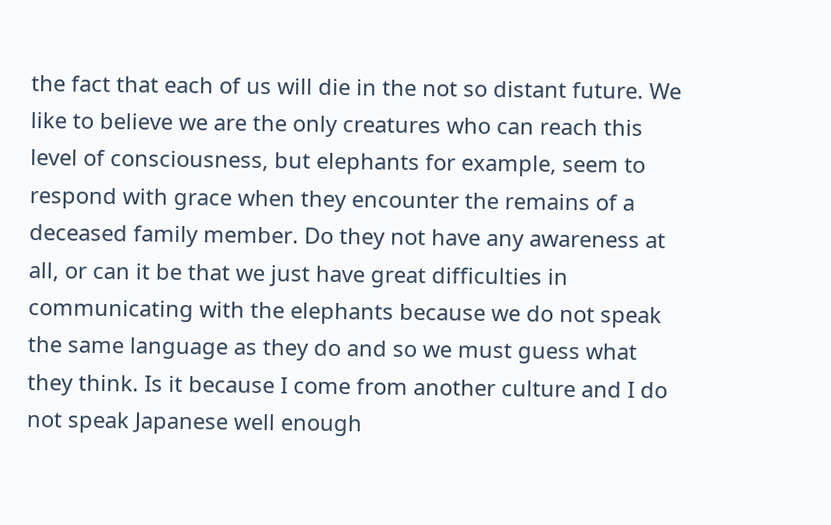the fact that each of us will die in the not so distant future. We like to believe we are the only creatures who can reach this level of consciousness, but elephants for example, seem to respond with grace when they encounter the remains of a deceased family member. Do they not have any awareness at all, or can it be that we just have great difficulties in communicating with the elephants because we do not speak the same language as they do and so we must guess what they think. Is it because I come from another culture and I do not speak Japanese well enough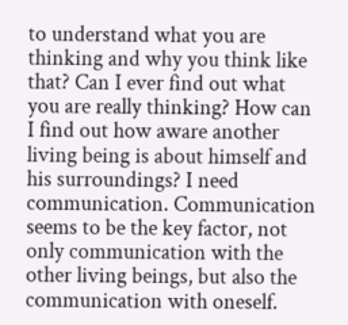to understand what you are thinking and why you think like that? Can I ever find out what you are really thinking? How can I find out how aware another living being is about himself and his surroundings? I need communication. Communication seems to be the key factor, not only communication with the other living beings, but also the communication with oneself.